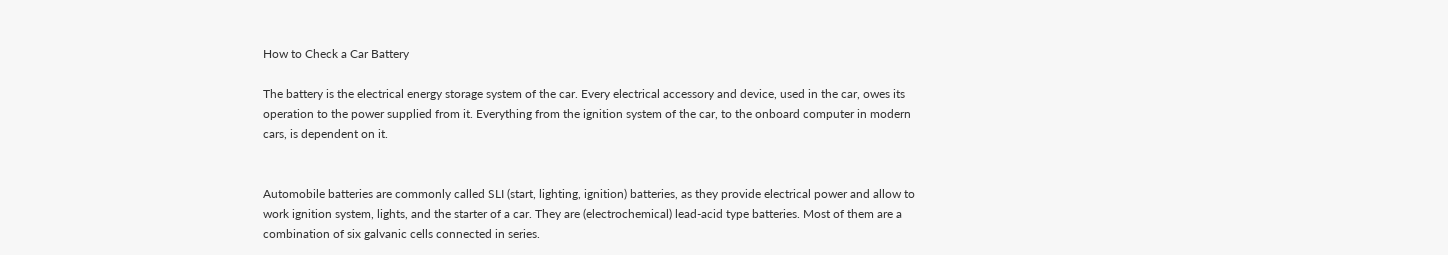How to Check a Car Battery

The battery is the electrical energy storage system of the car. Every electrical accessory and device, used in the car, owes its operation to the power supplied from it. Everything from the ignition system of the car, to the onboard computer in modern cars, is dependent on it.


Automobile batteries are commonly called SLI (start, lighting, ignition) batteries, as they provide electrical power and allow to work ignition system, lights, and the starter of a car. They are (electrochemical) lead-acid type batteries. Most of them are a combination of six galvanic cells connected in series.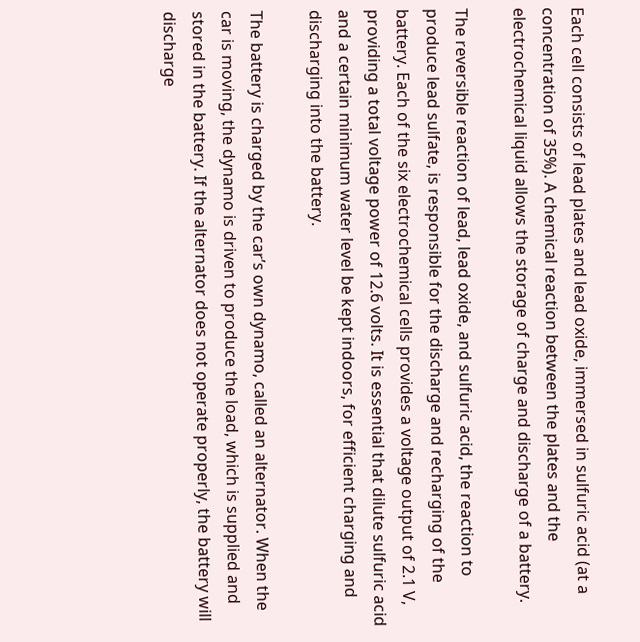Each cell consists of lead plates and lead oxide, immersed in sulfuric acid (at a concentration of 35%). A chemical reaction between the plates and the electrochemical liquid allows the storage of charge and discharge of a battery.

The reversible reaction of lead, lead oxide, and sulfuric acid, the reaction to produce lead sulfate, is responsible for the discharge and recharging of the battery. Each of the six electrochemical cells provides a voltage output of 2.1 V, providing a total voltage power of 12.6 volts. It is essential that dilute sulfuric acid and a certain minimum water level be kept indoors, for efficient charging and discharging into the battery.

The battery is charged by the car’s own dynamo, called an alternator. When the car is moving, the dynamo is driven to produce the load, which is supplied and stored in the battery. If the alternator does not operate properly, the battery will discharge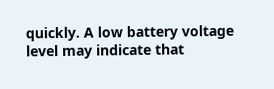quickly. A low battery voltage level may indicate that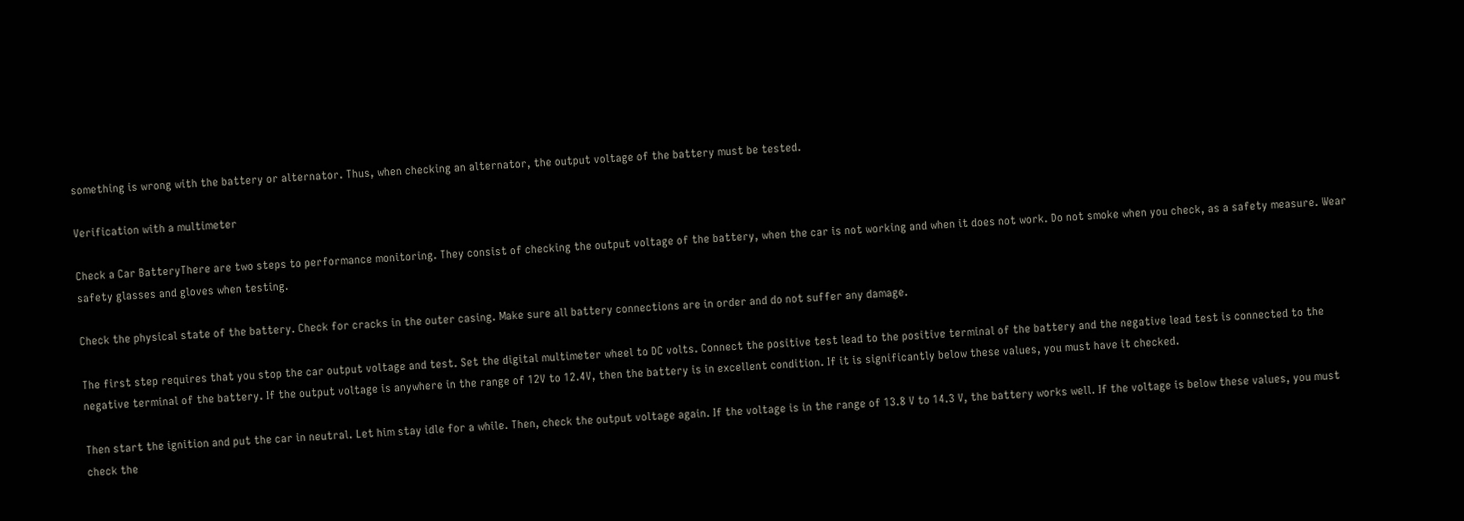something is wrong with the battery or alternator. Thus, when checking an alternator, the output voltage of the battery must be tested.

Verification with a multimeter

Check a Car BatteryThere are two steps to performance monitoring. They consist of checking the output voltage of the battery, when the car is not working and when it does not work. Do not smoke when you check, as a safety measure. Wear safety glasses and gloves when testing.

Check the physical state of the battery. Check for cracks in the outer casing. Make sure all battery connections are in order and do not suffer any damage.

The first step requires that you stop the car output voltage and test. Set the digital multimeter wheel to DC volts. Connect the positive test lead to the positive terminal of the battery and the negative lead test is connected to the negative terminal of the battery. If the output voltage is anywhere in the range of 12V to 12.4V, then the battery is in excellent condition. If it is significantly below these values, you must have it checked.

Then start the ignition and put the car in neutral. Let him stay idle for a while. Then, check the output voltage again. If the voltage is in the range of 13.8 V to 14.3 V, the battery works well. If the voltage is below these values, you must check the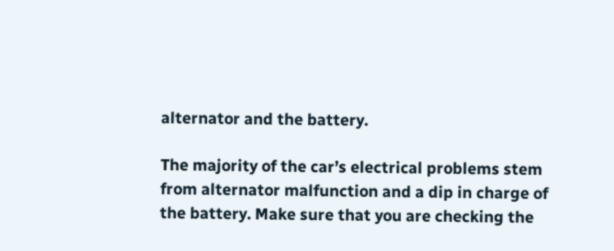alternator and the battery.

The majority of the car’s electrical problems stem from alternator malfunction and a dip in charge of the battery. Make sure that you are checking the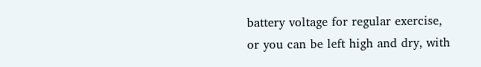battery voltage for regular exercise, or you can be left high and dry, with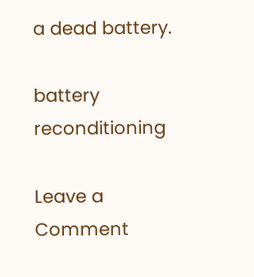a dead battery.

battery reconditioning

Leave a Comment